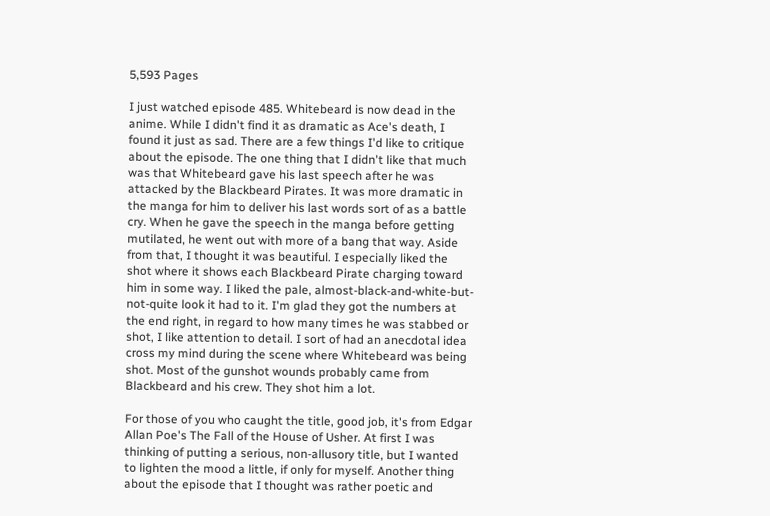5,593 Pages

I just watched episode 485. Whitebeard is now dead in the anime. While I didn't find it as dramatic as Ace's death, I found it just as sad. There are a few things I'd like to critique about the episode. The one thing that I didn't like that much was that Whitebeard gave his last speech after he was attacked by the Blackbeard Pirates. It was more dramatic in the manga for him to deliver his last words sort of as a battle cry. When he gave the speech in the manga before getting mutilated, he went out with more of a bang that way. Aside from that, I thought it was beautiful. I especially liked the shot where it shows each Blackbeard Pirate charging toward him in some way. I liked the pale, almost-black-and-white-but-not-quite look it had to it. I'm glad they got the numbers at the end right, in regard to how many times he was stabbed or shot, I like attention to detail. I sort of had an anecdotal idea cross my mind during the scene where Whitebeard was being shot. Most of the gunshot wounds probably came from Blackbeard and his crew. They shot him a lot.

For those of you who caught the title, good job, it's from Edgar Allan Poe's The Fall of the House of Usher. At first I was thinking of putting a serious, non-allusory title, but I wanted to lighten the mood a little, if only for myself. Another thing about the episode that I thought was rather poetic and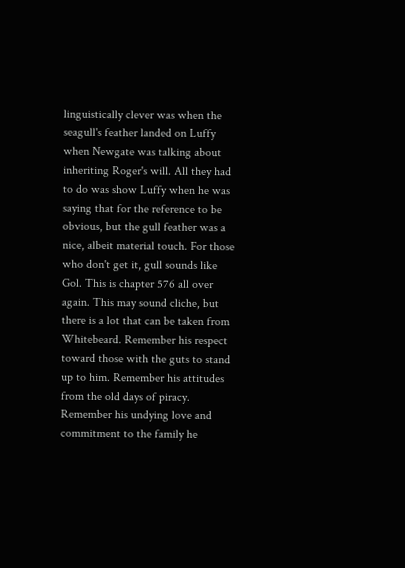linguistically clever was when the seagull's feather landed on Luffy when Newgate was talking about inheriting Roger's will. All they had to do was show Luffy when he was saying that for the reference to be obvious, but the gull feather was a nice, albeit material touch. For those who don't get it, gull sounds like Gol. This is chapter 576 all over again. This may sound cliche, but there is a lot that can be taken from Whitebeard. Remember his respect toward those with the guts to stand up to him. Remember his attitudes from the old days of piracy. Remember his undying love and commitment to the family he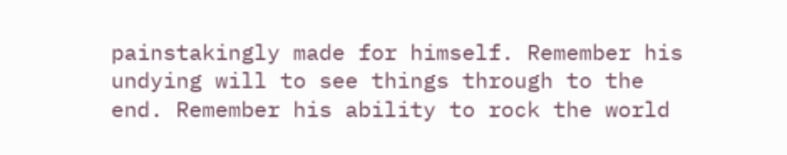painstakingly made for himself. Remember his undying will to see things through to the end. Remember his ability to rock the world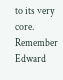to its very core. Remember Edward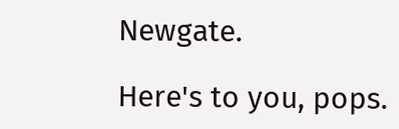Newgate.

Here's to you, pops.